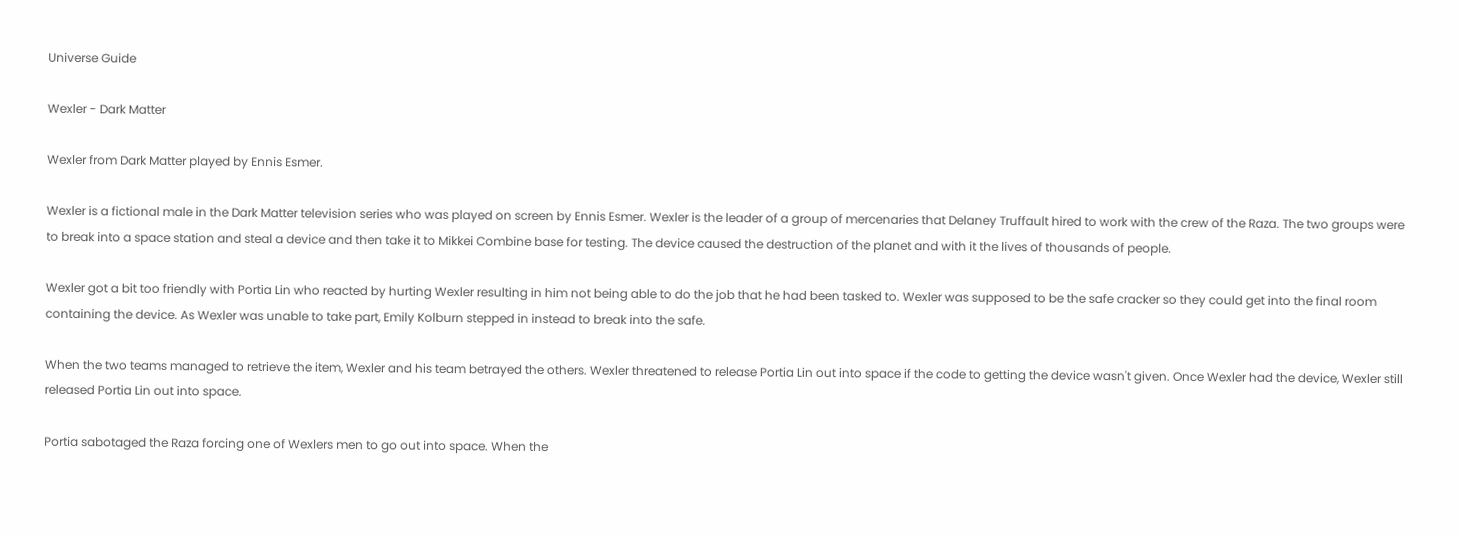Universe Guide

Wexler - Dark Matter

Wexler from Dark Matter played by Ennis Esmer.

Wexler is a fictional male in the Dark Matter television series who was played on screen by Ennis Esmer. Wexler is the leader of a group of mercenaries that Delaney Truffault hired to work with the crew of the Raza. The two groups were to break into a space station and steal a device and then take it to Mikkei Combine base for testing. The device caused the destruction of the planet and with it the lives of thousands of people.

Wexler got a bit too friendly with Portia Lin who reacted by hurting Wexler resulting in him not being able to do the job that he had been tasked to. Wexler was supposed to be the safe cracker so they could get into the final room containing the device. As Wexler was unable to take part, Emily Kolburn stepped in instead to break into the safe.

When the two teams managed to retrieve the item, Wexler and his team betrayed the others. Wexler threatened to release Portia Lin out into space if the code to getting the device wasn't given. Once Wexler had the device, Wexler still released Portia Lin out into space.

Portia sabotaged the Raza forcing one of Wexlers men to go out into space. When the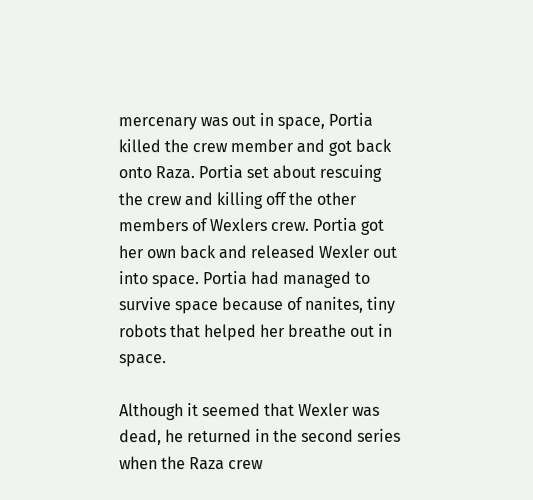mercenary was out in space, Portia killed the crew member and got back onto Raza. Portia set about rescuing the crew and killing off the other members of Wexlers crew. Portia got her own back and released Wexler out into space. Portia had managed to survive space because of nanites, tiny robots that helped her breathe out in space.

Although it seemed that Wexler was dead, he returned in the second series when the Raza crew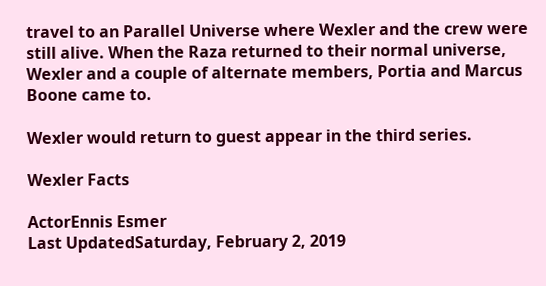travel to an Parallel Universe where Wexler and the crew were still alive. When the Raza returned to their normal universe, Wexler and a couple of alternate members, Portia and Marcus Boone came to.

Wexler would return to guest appear in the third series.

Wexler Facts

ActorEnnis Esmer
Last UpdatedSaturday, February 2, 2019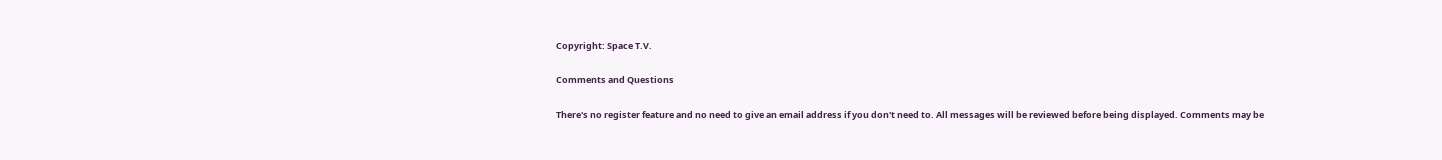Copyright: Space T.V.

Comments and Questions

There's no register feature and no need to give an email address if you don't need to. All messages will be reviewed before being displayed. Comments may be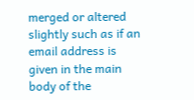merged or altered slightly such as if an email address is given in the main body of the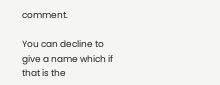comment.

You can decline to give a name which if that is the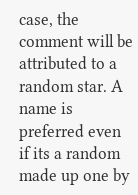case, the comment will be attributed to a random star. A name is preferred even if its a random made up one by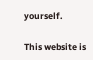yourself.

This website is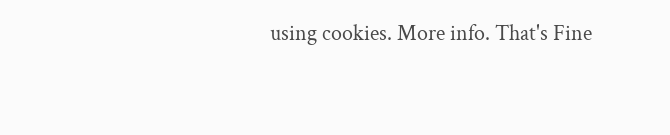using cookies. More info. That's Fine